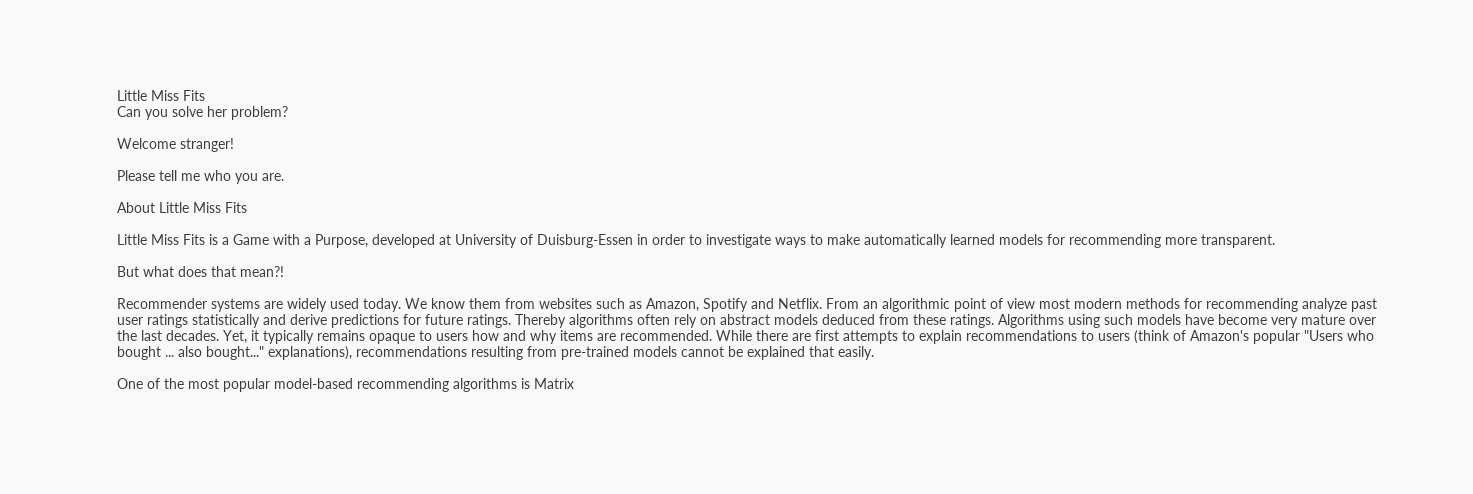Little Miss Fits
Can you solve her problem?

Welcome stranger!

Please tell me who you are.

About Little Miss Fits

Little Miss Fits is a Game with a Purpose, developed at University of Duisburg-Essen in order to investigate ways to make automatically learned models for recommending more transparent.

But what does that mean?!

Recommender systems are widely used today. We know them from websites such as Amazon, Spotify and Netflix. From an algorithmic point of view most modern methods for recommending analyze past user ratings statistically and derive predictions for future ratings. Thereby algorithms often rely on abstract models deduced from these ratings. Algorithms using such models have become very mature over the last decades. Yet, it typically remains opaque to users how and why items are recommended. While there are first attempts to explain recommendations to users (think of Amazon's popular "Users who bought ... also bought..." explanations), recommendations resulting from pre-trained models cannot be explained that easily.

One of the most popular model-based recommending algorithms is Matrix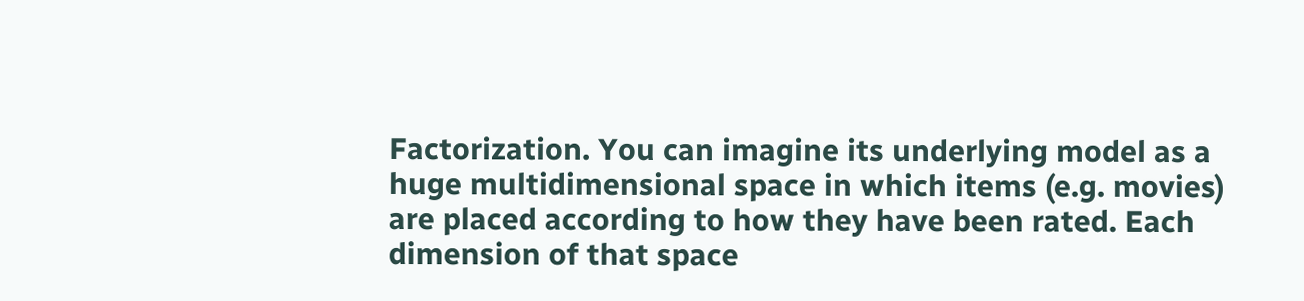Factorization. You can imagine its underlying model as a huge multidimensional space in which items (e.g. movies) are placed according to how they have been rated. Each dimension of that space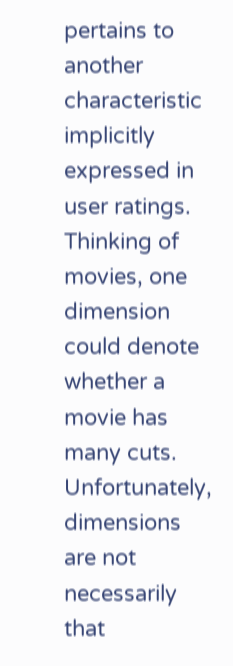pertains to another characteristic implicitly expressed in user ratings. Thinking of movies, one dimension could denote whether a movie has many cuts. Unfortunately, dimensions are not necessarily that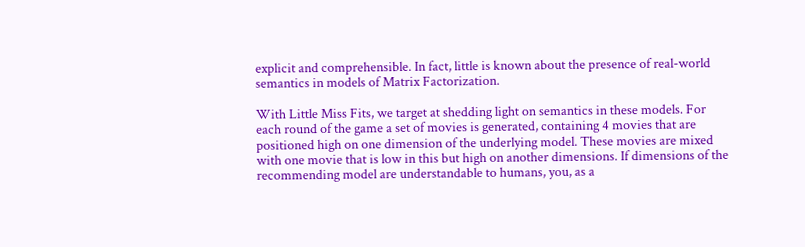explicit and comprehensible. In fact, little is known about the presence of real-world semantics in models of Matrix Factorization.

With Little Miss Fits, we target at shedding light on semantics in these models. For each round of the game a set of movies is generated, containing 4 movies that are positioned high on one dimension of the underlying model. These movies are mixed with one movie that is low in this but high on another dimensions. If dimensions of the recommending model are understandable to humans, you, as a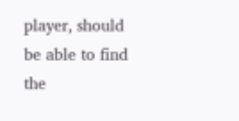player, should be able to find the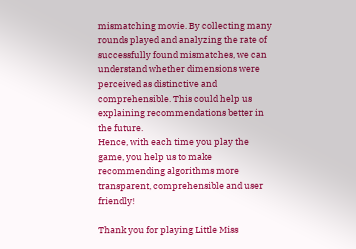mismatching movie. By collecting many rounds played and analyzing the rate of successfully found mismatches, we can understand whether dimensions were perceived as distinctive and comprehensible. This could help us explaining recommendations better in the future.
Hence, with each time you play the game, you help us to make recommending algorithms more transparent, comprehensible and user friendly!

Thank you for playing Little Miss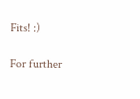Fits! :)

For further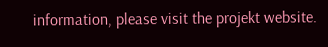information, please visit the projekt website.